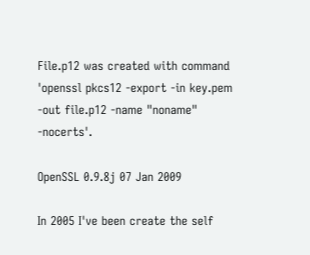File.p12 was created with command 'openssl pkcs12 -export -in key.pem
-out file.p12 -name "noname" -nocerts'.

OpenSSL 0.9.8j 07 Jan 2009

In 2005 I've been create the self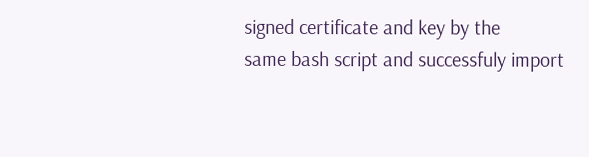signed certificate and key by the
same bash script and successfuly import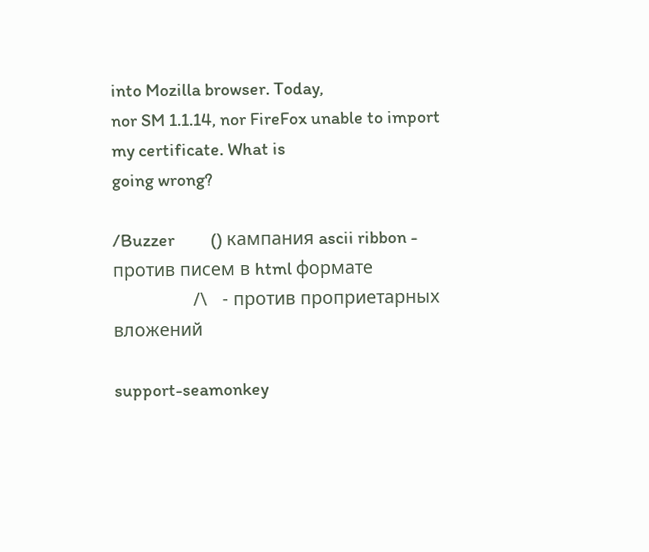into Mozilla browser. Today,
nor SM 1.1.14, nor FireFox unable to import my certificate. What is
going wrong?

/Buzzer         () кампания ascii ribbon - против писем в html формате
                /\   - против проприетарных вложений

support-seamonkey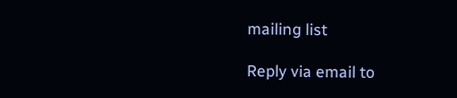mailing list

Reply via email to